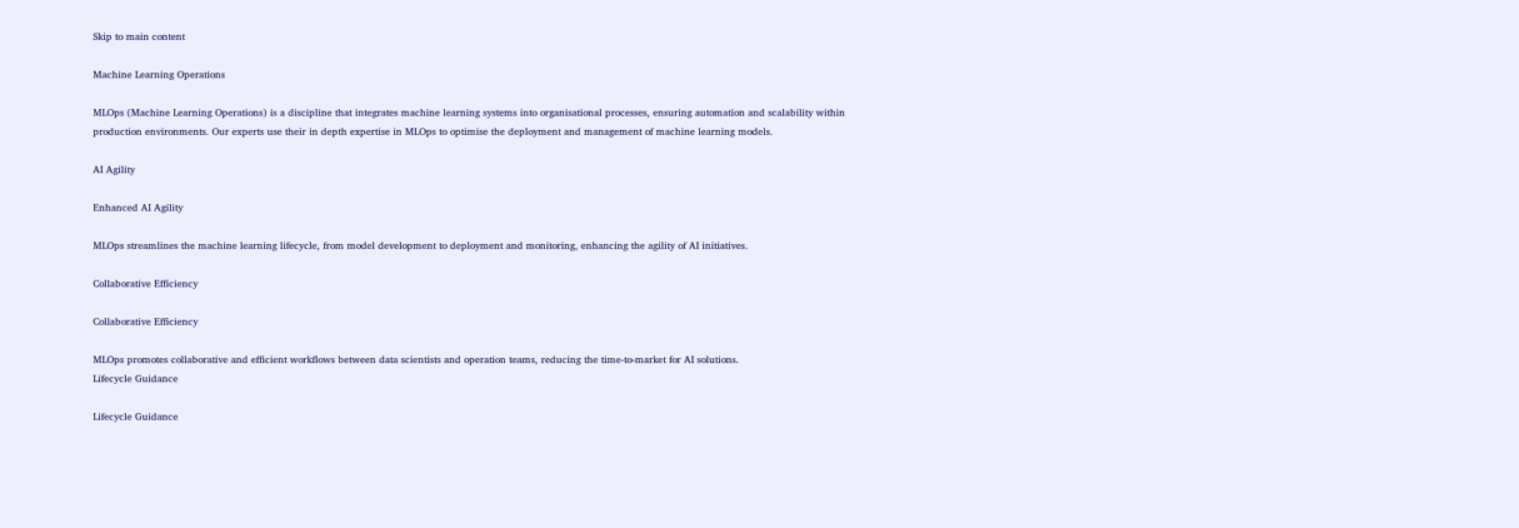Skip to main content

Machine Learning Operations

MLOps (Machine Learning Operations) is a discipline that integrates machine learning systems into organisational processes, ensuring automation and scalability within production environments. Our experts use their in depth expertise in MLOps to optimise the deployment and management of machine learning models.

AI Agility

Enhanced AI Agility

MLOps streamlines the machine learning lifecycle, from model development to deployment and monitoring, enhancing the agility of AI initiatives.

Collaborative Efficiency

Collaborative Efficiency

MLOps promotes collaborative and efficient workflows between data scientists and operation teams, reducing the time-to-market for AI solutions.
Lifecycle Guidance

Lifecycle Guidance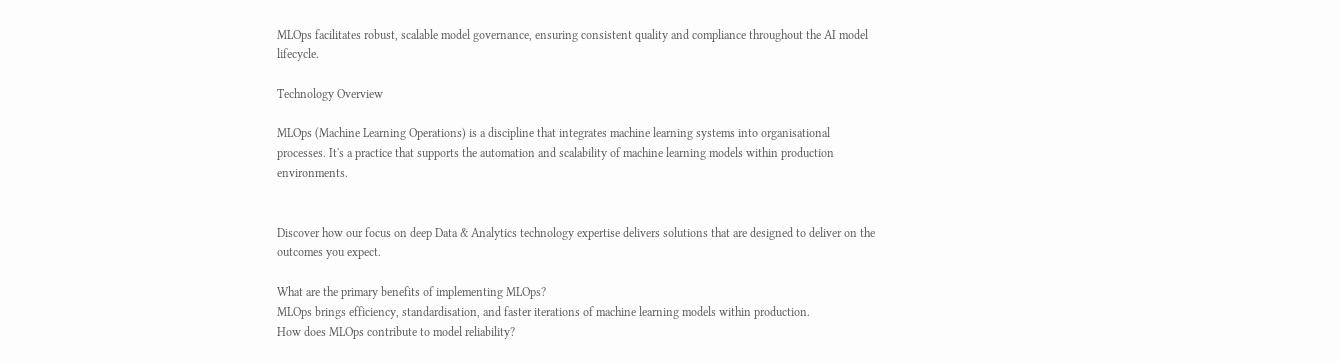MLOps facilitates robust, scalable model governance, ensuring consistent quality and compliance throughout the AI model lifecycle.

Technology Overview

MLOps (Machine Learning Operations) is a discipline that integrates machine learning systems into organisational processes. It's a practice that supports the automation and scalability of machine learning models within production environments.


Discover how our focus on deep Data & Analytics technology expertise delivers solutions that are designed to deliver on the outcomes you expect.

What are the primary benefits of implementing MLOps?
MLOps brings efficiency, standardisation, and faster iterations of machine learning models within production.
How does MLOps contribute to model reliability?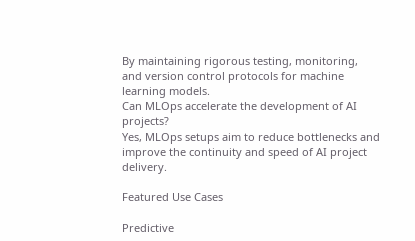By maintaining rigorous testing, monitoring, and version control protocols for machine learning models.
Can MLOps accelerate the development of AI projects?
Yes, MLOps setups aim to reduce bottlenecks and improve the continuity and speed of AI project delivery.

Featured Use Cases

Predictive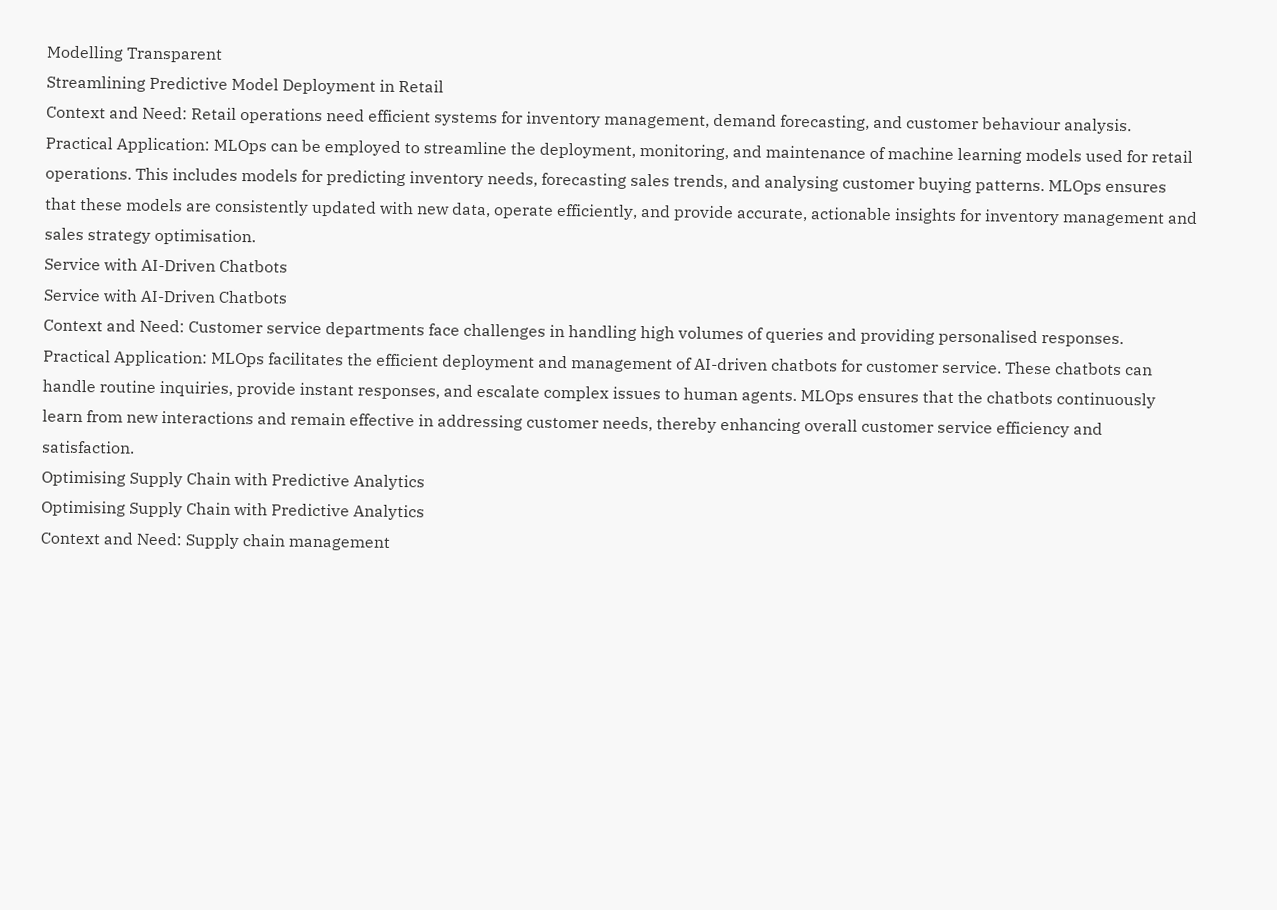Modelling Transparent
Streamlining Predictive Model Deployment in Retail
Context and Need: Retail operations need efficient systems for inventory management, demand forecasting, and customer behaviour analysis.
Practical Application: MLOps can be employed to streamline the deployment, monitoring, and maintenance of machine learning models used for retail operations. This includes models for predicting inventory needs, forecasting sales trends, and analysing customer buying patterns. MLOps ensures that these models are consistently updated with new data, operate efficiently, and provide accurate, actionable insights for inventory management and sales strategy optimisation.
Service with AI-Driven Chatbots
Service with AI-Driven Chatbots
Context and Need: Customer service departments face challenges in handling high volumes of queries and providing personalised responses.
Practical Application: MLOps facilitates the efficient deployment and management of AI-driven chatbots for customer service. These chatbots can handle routine inquiries, provide instant responses, and escalate complex issues to human agents. MLOps ensures that the chatbots continuously learn from new interactions and remain effective in addressing customer needs, thereby enhancing overall customer service efficiency and satisfaction.
Optimising Supply Chain with Predictive Analytics
Optimising Supply Chain with Predictive Analytics
Context and Need: Supply chain management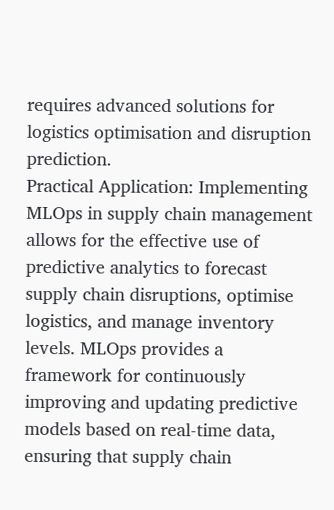requires advanced solutions for logistics optimisation and disruption prediction.
Practical Application: Implementing MLOps in supply chain management allows for the effective use of predictive analytics to forecast supply chain disruptions, optimise logistics, and manage inventory levels. MLOps provides a framework for continuously improving and updating predictive models based on real-time data, ensuring that supply chain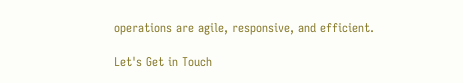operations are agile, responsive, and efficient.

Let's Get in Touch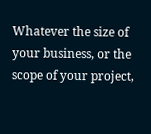Whatever the size of your business, or the scope of your project,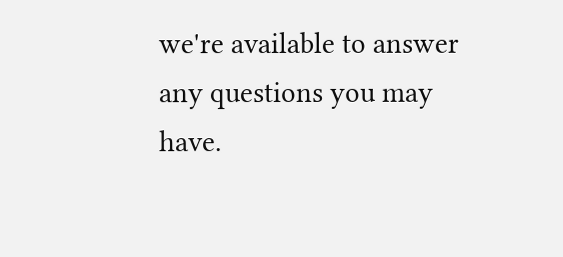we're available to answer any questions you may have.